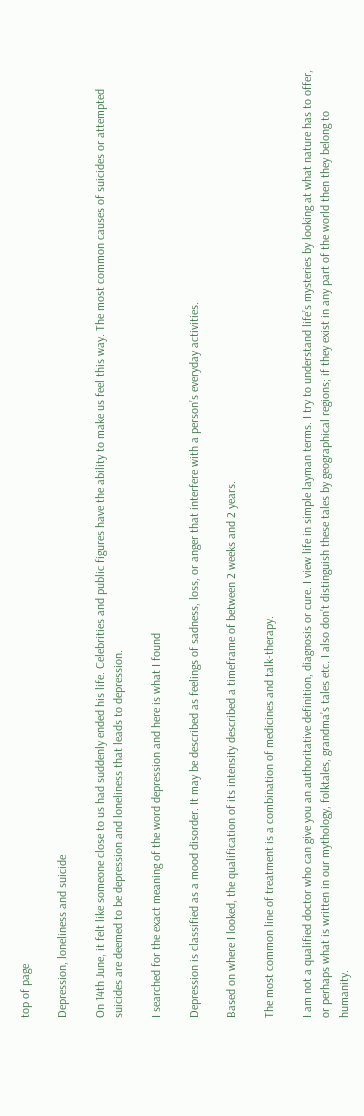top of page

Depression, loneliness and suicide

On 14th June, it felt like someone close to us had suddenly ended his life. Celebrities and public figures have the ability to make us feel this way. The most common causes of suicides or attempted suicides are deemed to be depression and loneliness that leads to depression.

I searched for the exact meaning of the word depression and here is what I found

Depression is classified as a mood disorder. It may be described as feelings of sadness, loss, or anger that interfere with a person’s everyday activities.

Based on where I looked, the qualification of its intensity described a timeframe of between 2 weeks and 2 years.

The most common line of treatment is a combination of medicines and talk-therapy.

I am not a qualified doctor who can give you an authoritative definition, diagnosis or cure. I view life in simple layman terms. I try to understand life’s mysteries by looking at what nature has to offer, or perhaps what is written in our mythology, folktales, grandma’s tales etc. I also don’t distinguish these tales by geographical regions; if they exist in any part of the world then they belong to humanity.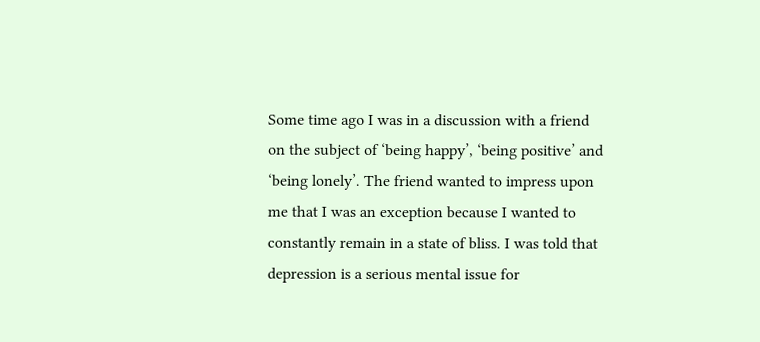Some time ago I was in a discussion with a friend on the subject of ‘being happy’, ‘being positive’ and ‘being lonely’. The friend wanted to impress upon me that I was an exception because I wanted to constantly remain in a state of bliss. I was told that depression is a serious mental issue for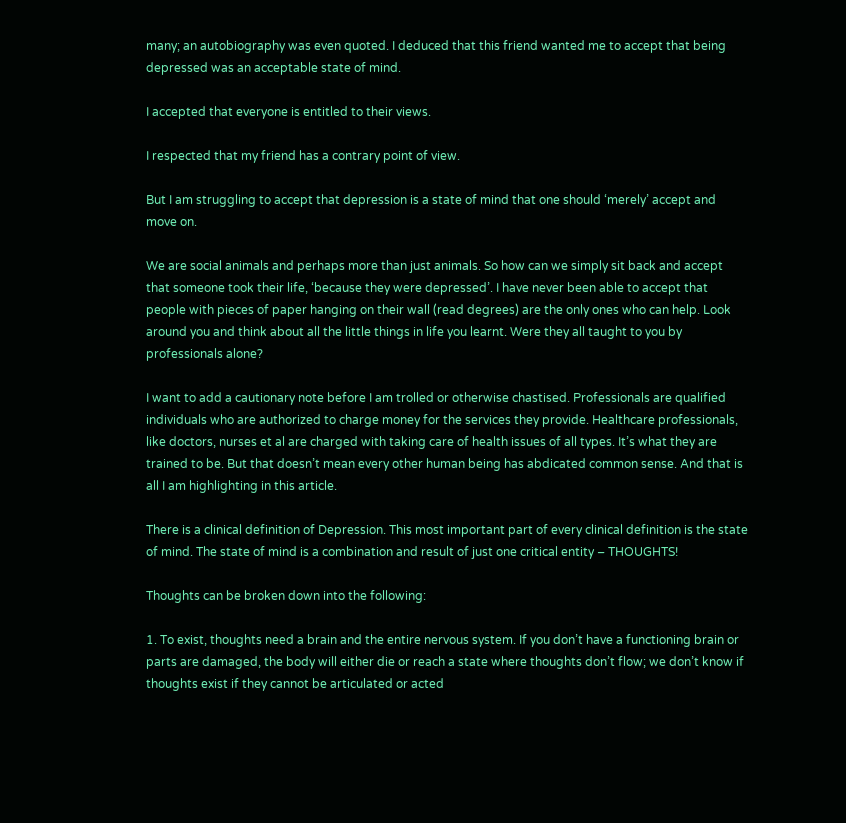many; an autobiography was even quoted. I deduced that this friend wanted me to accept that being depressed was an acceptable state of mind.

I accepted that everyone is entitled to their views.

I respected that my friend has a contrary point of view.

But I am struggling to accept that depression is a state of mind that one should ‘merely’ accept and move on.

We are social animals and perhaps more than just animals. So how can we simply sit back and accept that someone took their life, ‘because they were depressed’. I have never been able to accept that people with pieces of paper hanging on their wall (read degrees) are the only ones who can help. Look around you and think about all the little things in life you learnt. Were they all taught to you by professionals alone?

I want to add a cautionary note before I am trolled or otherwise chastised. Professionals are qualified individuals who are authorized to charge money for the services they provide. Healthcare professionals, like doctors, nurses et al are charged with taking care of health issues of all types. It’s what they are trained to be. But that doesn’t mean every other human being has abdicated common sense. And that is all I am highlighting in this article.

There is a clinical definition of Depression. This most important part of every clinical definition is the state of mind. The state of mind is a combination and result of just one critical entity – THOUGHTS!

Thoughts can be broken down into the following:

1. To exist, thoughts need a brain and the entire nervous system. If you don’t have a functioning brain or parts are damaged, the body will either die or reach a state where thoughts don’t flow; we don’t know if thoughts exist if they cannot be articulated or acted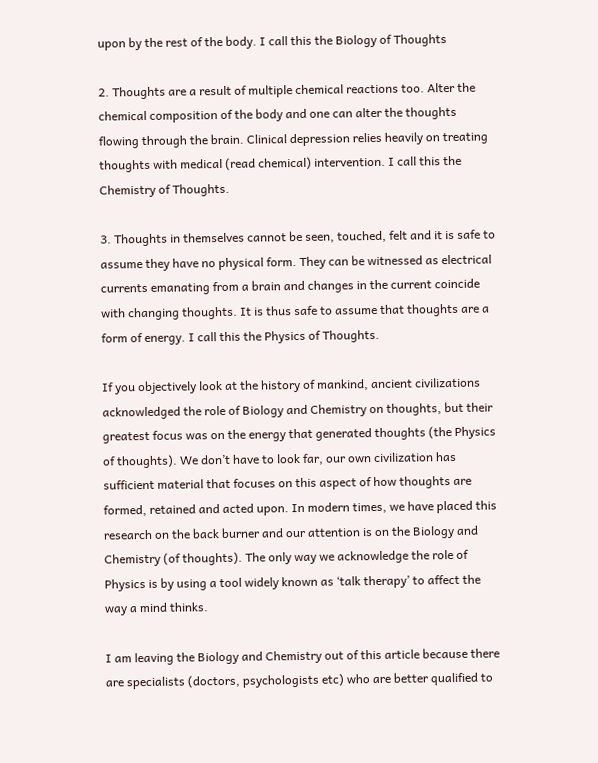upon by the rest of the body. I call this the Biology of Thoughts

2. Thoughts are a result of multiple chemical reactions too. Alter the chemical composition of the body and one can alter the thoughts flowing through the brain. Clinical depression relies heavily on treating thoughts with medical (read chemical) intervention. I call this the Chemistry of Thoughts.

3. Thoughts in themselves cannot be seen, touched, felt and it is safe to assume they have no physical form. They can be witnessed as electrical currents emanating from a brain and changes in the current coincide with changing thoughts. It is thus safe to assume that thoughts are a form of energy. I call this the Physics of Thoughts.

If you objectively look at the history of mankind, ancient civilizations acknowledged the role of Biology and Chemistry on thoughts, but their greatest focus was on the energy that generated thoughts (the Physics of thoughts). We don’t have to look far, our own civilization has sufficient material that focuses on this aspect of how thoughts are formed, retained and acted upon. In modern times, we have placed this research on the back burner and our attention is on the Biology and Chemistry (of thoughts). The only way we acknowledge the role of Physics is by using a tool widely known as ‘talk therapy’ to affect the way a mind thinks.

I am leaving the Biology and Chemistry out of this article because there are specialists (doctors, psychologists etc) who are better qualified to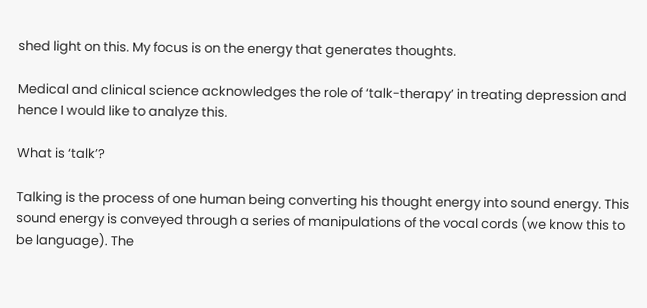shed light on this. My focus is on the energy that generates thoughts.

Medical and clinical science acknowledges the role of ‘talk-therapy’ in treating depression and hence I would like to analyze this.

What is ‘talk’?

Talking is the process of one human being converting his thought energy into sound energy. This sound energy is conveyed through a series of manipulations of the vocal cords (we know this to be language). The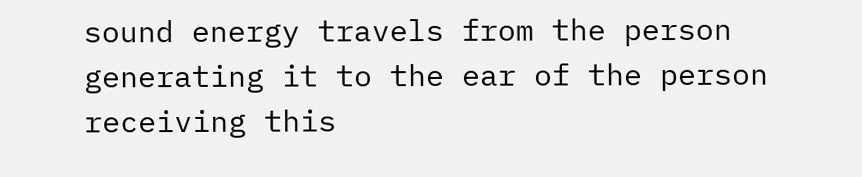sound energy travels from the person generating it to the ear of the person receiving this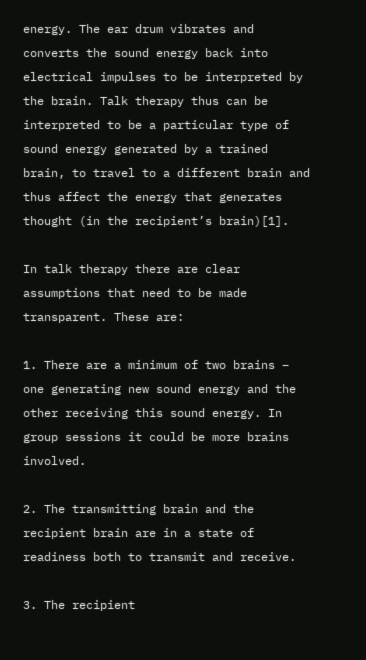energy. The ear drum vibrates and converts the sound energy back into electrical impulses to be interpreted by the brain. Talk therapy thus can be interpreted to be a particular type of sound energy generated by a trained brain, to travel to a different brain and thus affect the energy that generates thought (in the recipient’s brain)[1].

In talk therapy there are clear assumptions that need to be made transparent. These are:

1. There are a minimum of two brains – one generating new sound energy and the other receiving this sound energy. In group sessions it could be more brains involved.

2. The transmitting brain and the recipient brain are in a state of readiness both to transmit and receive.

3. The recipient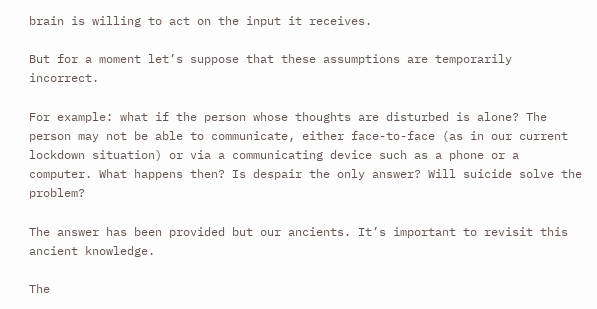brain is willing to act on the input it receives.

But for a moment let’s suppose that these assumptions are temporarily incorrect.

For example: what if the person whose thoughts are disturbed is alone? The person may not be able to communicate, either face-to-face (as in our current lockdown situation) or via a communicating device such as a phone or a computer. What happens then? Is despair the only answer? Will suicide solve the problem?

The answer has been provided but our ancients. It’s important to revisit this ancient knowledge.

The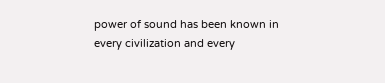power of sound has been known in every civilization and every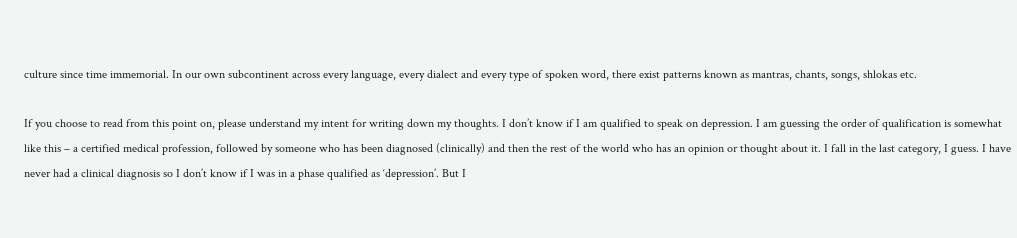culture since time immemorial. In our own subcontinent across every language, every dialect and every type of spoken word, there exist patterns known as mantras, chants, songs, shlokas etc.

If you choose to read from this point on, please understand my intent for writing down my thoughts. I don’t know if I am qualified to speak on depression. I am guessing the order of qualification is somewhat like this – a certified medical profession, followed by someone who has been diagnosed (clinically) and then the rest of the world who has an opinion or thought about it. I fall in the last category, I guess. I have never had a clinical diagnosis so I don’t know if I was in a phase qualified as ‘depression’. But I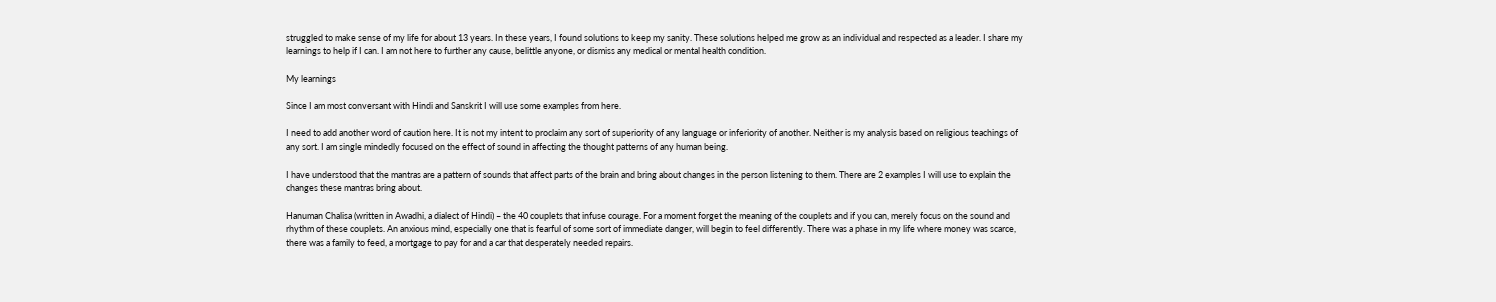struggled to make sense of my life for about 13 years. In these years, I found solutions to keep my sanity. These solutions helped me grow as an individual and respected as a leader. I share my learnings to help if I can. I am not here to further any cause, belittle anyone, or dismiss any medical or mental health condition.

My learnings

Since I am most conversant with Hindi and Sanskrit I will use some examples from here.

I need to add another word of caution here. It is not my intent to proclaim any sort of superiority of any language or inferiority of another. Neither is my analysis based on religious teachings of any sort. I am single mindedly focused on the effect of sound in affecting the thought patterns of any human being.

I have understood that the mantras are a pattern of sounds that affect parts of the brain and bring about changes in the person listening to them. There are 2 examples I will use to explain the changes these mantras bring about.

Hanuman Chalisa (written in Awadhi, a dialect of Hindi) – the 40 couplets that infuse courage. For a moment forget the meaning of the couplets and if you can, merely focus on the sound and rhythm of these couplets. An anxious mind, especially one that is fearful of some sort of immediate danger, will begin to feel differently. There was a phase in my life where money was scarce, there was a family to feed, a mortgage to pay for and a car that desperately needed repairs.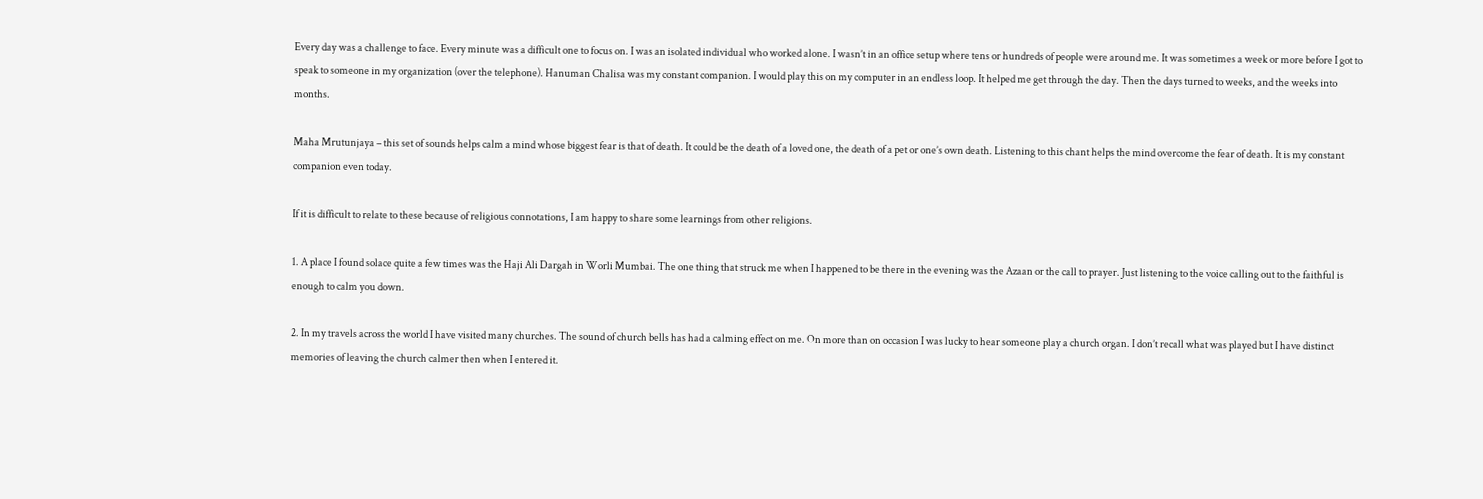Every day was a challenge to face. Every minute was a difficult one to focus on. I was an isolated individual who worked alone. I wasn’t in an office setup where tens or hundreds of people were around me. It was sometimes a week or more before I got to speak to someone in my organization (over the telephone). Hanuman Chalisa was my constant companion. I would play this on my computer in an endless loop. It helped me get through the day. Then the days turned to weeks, and the weeks into months.

Maha Mrutunjaya – this set of sounds helps calm a mind whose biggest fear is that of death. It could be the death of a loved one, the death of a pet or one’s own death. Listening to this chant helps the mind overcome the fear of death. It is my constant companion even today.

If it is difficult to relate to these because of religious connotations, I am happy to share some learnings from other religions.

1. A place I found solace quite a few times was the Haji Ali Dargah in Worli Mumbai. The one thing that struck me when I happened to be there in the evening was the Azaan or the call to prayer. Just listening to the voice calling out to the faithful is enough to calm you down.

2. In my travels across the world I have visited many churches. The sound of church bells has had a calming effect on me. On more than on occasion I was lucky to hear someone play a church organ. I don’t recall what was played but I have distinct memories of leaving the church calmer then when I entered it.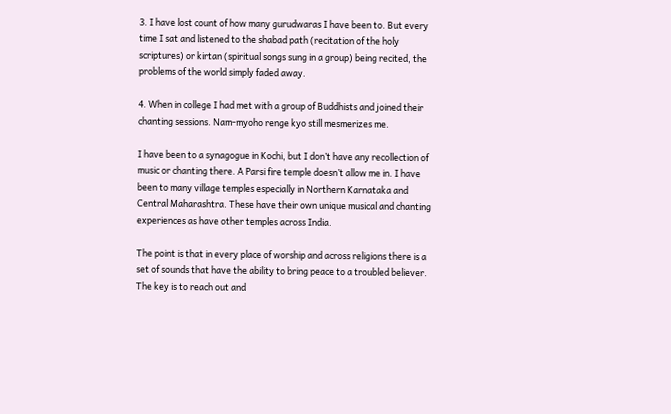3. I have lost count of how many gurudwaras I have been to. But every time I sat and listened to the shabad path (recitation of the holy scriptures) or kirtan (spiritual songs sung in a group) being recited, the problems of the world simply faded away.

4. When in college I had met with a group of Buddhists and joined their chanting sessions. Nam-myoho renge kyo still mesmerizes me.

I have been to a synagogue in Kochi, but I don’t have any recollection of music or chanting there. A Parsi fire temple doesn’t allow me in. I have been to many village temples especially in Northern Karnataka and Central Maharashtra. These have their own unique musical and chanting experiences as have other temples across India.

The point is that in every place of worship and across religions there is a set of sounds that have the ability to bring peace to a troubled believer. The key is to reach out and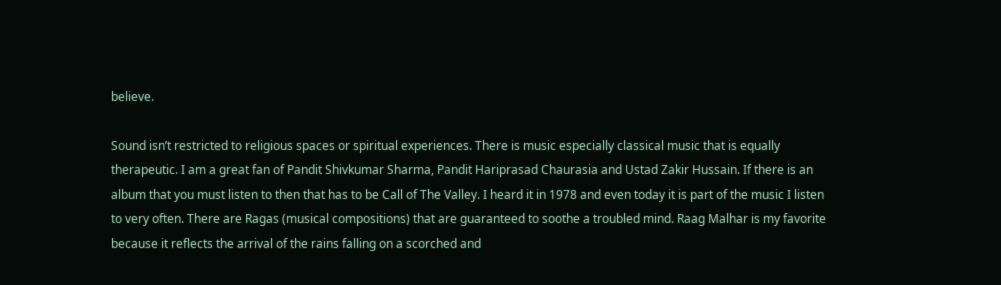believe.

Sound isn’t restricted to religious spaces or spiritual experiences. There is music especially classical music that is equally therapeutic. I am a great fan of Pandit Shivkumar Sharma, Pandit Hariprasad Chaurasia and Ustad Zakir Hussain. If there is an album that you must listen to then that has to be Call of The Valley. I heard it in 1978 and even today it is part of the music I listen to very often. There are Ragas (musical compositions) that are guaranteed to soothe a troubled mind. Raag Malhar is my favorite because it reflects the arrival of the rains falling on a scorched and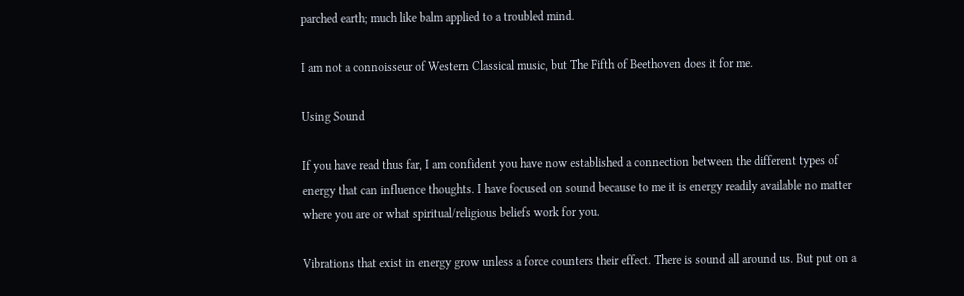parched earth; much like balm applied to a troubled mind.

I am not a connoisseur of Western Classical music, but The Fifth of Beethoven does it for me.

Using Sound

If you have read thus far, I am confident you have now established a connection between the different types of energy that can influence thoughts. I have focused on sound because to me it is energy readily available no matter where you are or what spiritual/religious beliefs work for you.

Vibrations that exist in energy grow unless a force counters their effect. There is sound all around us. But put on a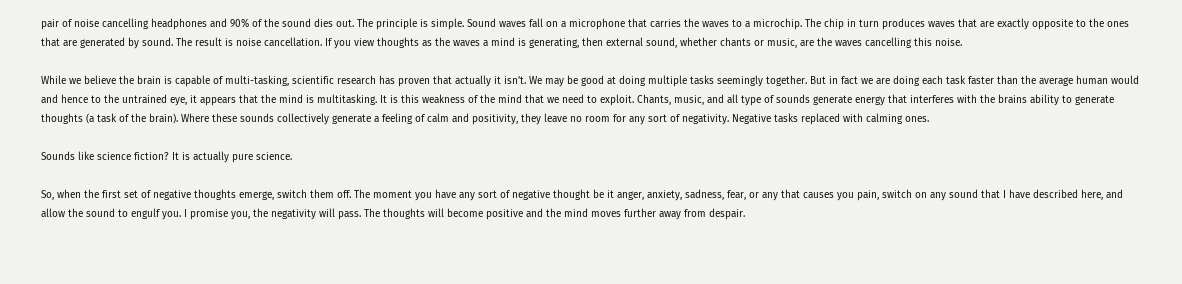pair of noise cancelling headphones and 90% of the sound dies out. The principle is simple. Sound waves fall on a microphone that carries the waves to a microchip. The chip in turn produces waves that are exactly opposite to the ones that are generated by sound. The result is noise cancellation. If you view thoughts as the waves a mind is generating, then external sound, whether chants or music, are the waves cancelling this noise.

While we believe the brain is capable of multi-tasking, scientific research has proven that actually it isn’t. We may be good at doing multiple tasks seemingly together. But in fact we are doing each task faster than the average human would and hence to the untrained eye, it appears that the mind is multitasking. It is this weakness of the mind that we need to exploit. Chants, music, and all type of sounds generate energy that interferes with the brains ability to generate thoughts (a task of the brain). Where these sounds collectively generate a feeling of calm and positivity, they leave no room for any sort of negativity. Negative tasks replaced with calming ones.

Sounds like science fiction? It is actually pure science.

So, when the first set of negative thoughts emerge, switch them off. The moment you have any sort of negative thought be it anger, anxiety, sadness, fear, or any that causes you pain, switch on any sound that I have described here, and allow the sound to engulf you. I promise you, the negativity will pass. The thoughts will become positive and the mind moves further away from despair.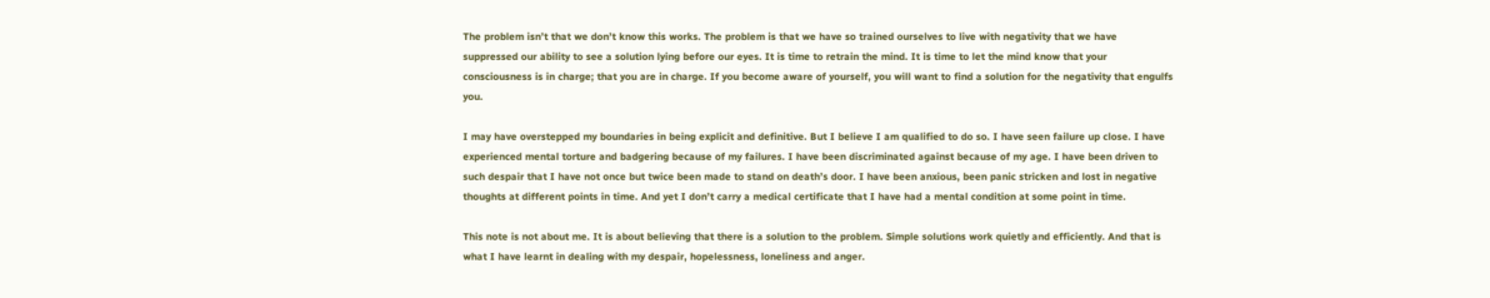The problem isn’t that we don’t know this works. The problem is that we have so trained ourselves to live with negativity that we have suppressed our ability to see a solution lying before our eyes. It is time to retrain the mind. It is time to let the mind know that your consciousness is in charge; that you are in charge. If you become aware of yourself, you will want to find a solution for the negativity that engulfs you.

I may have overstepped my boundaries in being explicit and definitive. But I believe I am qualified to do so. I have seen failure up close. I have experienced mental torture and badgering because of my failures. I have been discriminated against because of my age. I have been driven to such despair that I have not once but twice been made to stand on death’s door. I have been anxious, been panic stricken and lost in negative thoughts at different points in time. And yet I don’t carry a medical certificate that I have had a mental condition at some point in time.

This note is not about me. It is about believing that there is a solution to the problem. Simple solutions work quietly and efficiently. And that is what I have learnt in dealing with my despair, hopelessness, loneliness and anger.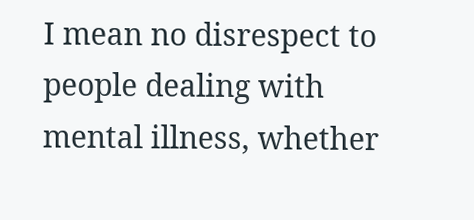I mean no disrespect to people dealing with mental illness, whether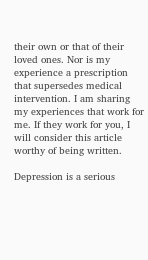their own or that of their loved ones. Nor is my experience a prescription that supersedes medical intervention. I am sharing my experiences that work for me. If they work for you, I will consider this article worthy of being written.

Depression is a serious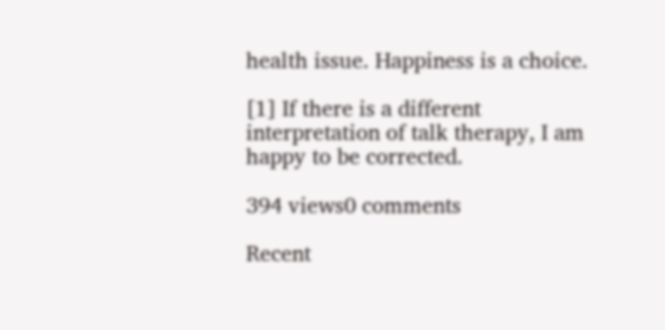health issue. Happiness is a choice.

[1] If there is a different interpretation of talk therapy, I am happy to be corrected.

394 views0 comments

Recent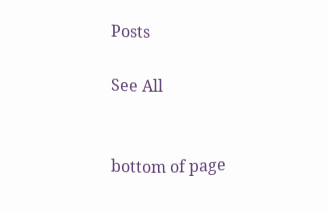Posts

See All


bottom of page